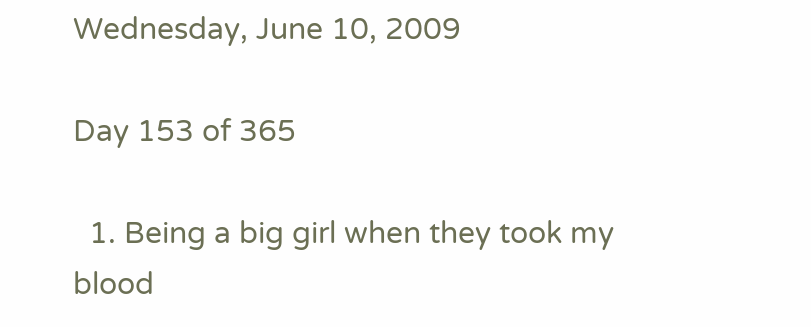Wednesday, June 10, 2009

Day 153 of 365

  1. Being a big girl when they took my blood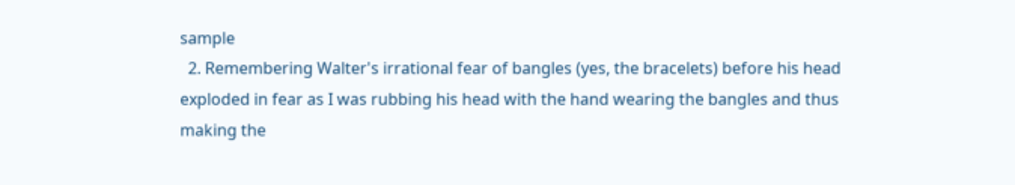sample
  2. Remembering Walter's irrational fear of bangles (yes, the bracelets) before his head exploded in fear as I was rubbing his head with the hand wearing the bangles and thus making the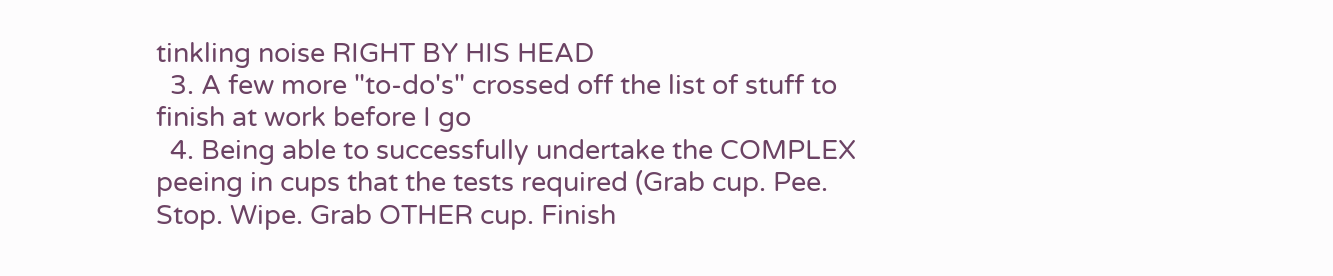tinkling noise RIGHT BY HIS HEAD
  3. A few more "to-do's" crossed off the list of stuff to finish at work before I go
  4. Being able to successfully undertake the COMPLEX peeing in cups that the tests required (Grab cup. Pee. Stop. Wipe. Grab OTHER cup. Finish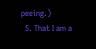peeing.)
  5. That I am a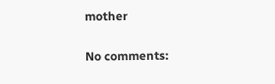mother

No comments: